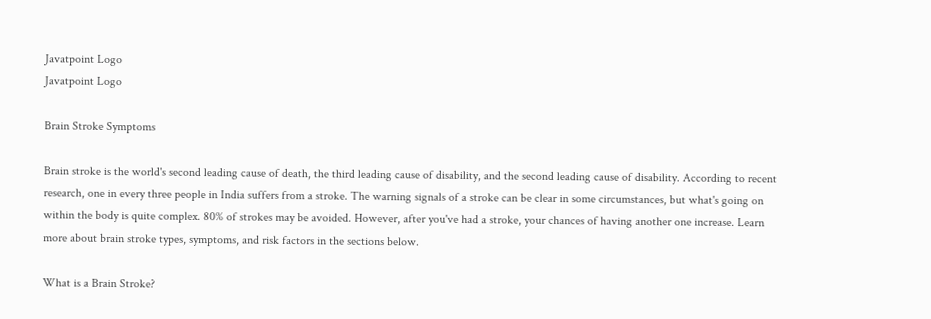Javatpoint Logo
Javatpoint Logo

Brain Stroke Symptoms

Brain stroke is the world's second leading cause of death, the third leading cause of disability, and the second leading cause of disability. According to recent research, one in every three people in India suffers from a stroke. The warning signals of a stroke can be clear in some circumstances, but what's going on within the body is quite complex. 80% of strokes may be avoided. However, after you've had a stroke, your chances of having another one increase. Learn more about brain stroke types, symptoms, and risk factors in the sections below.

What is a Brain Stroke?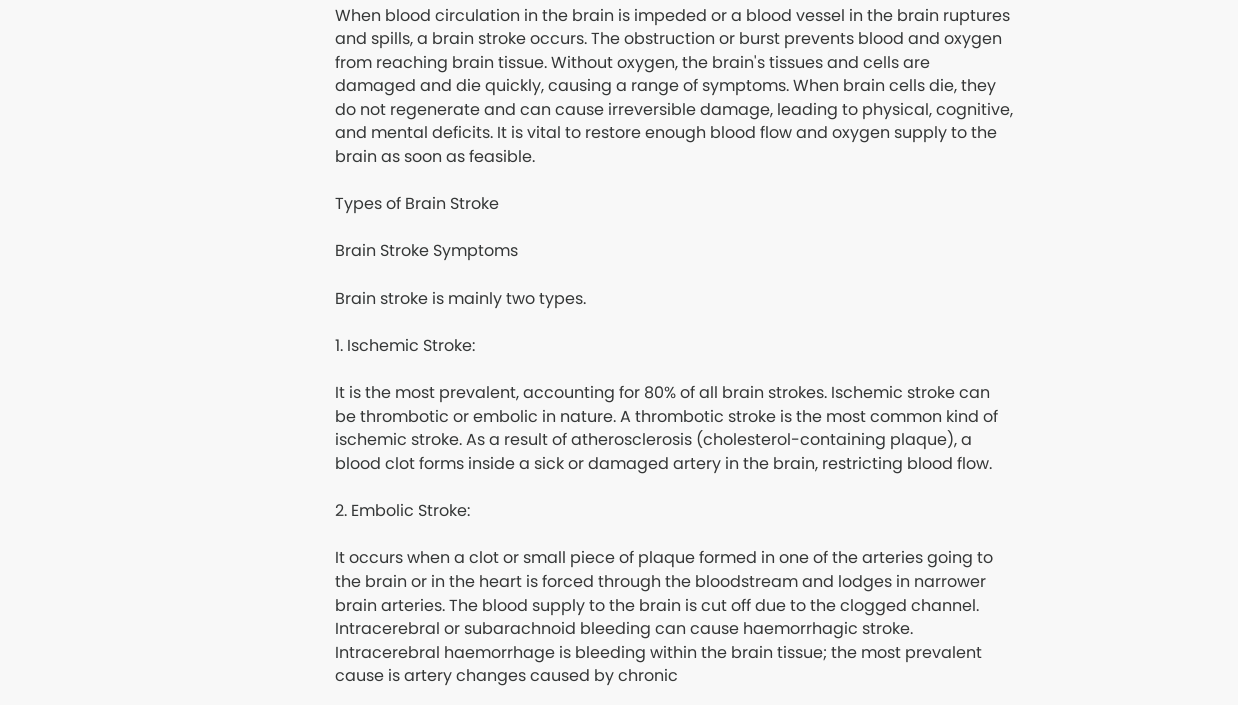When blood circulation in the brain is impeded or a blood vessel in the brain ruptures and spills, a brain stroke occurs. The obstruction or burst prevents blood and oxygen from reaching brain tissue. Without oxygen, the brain's tissues and cells are damaged and die quickly, causing a range of symptoms. When brain cells die, they do not regenerate and can cause irreversible damage, leading to physical, cognitive, and mental deficits. It is vital to restore enough blood flow and oxygen supply to the brain as soon as feasible.

Types of Brain Stroke

Brain Stroke Symptoms

Brain stroke is mainly two types.

1. Ischemic Stroke:

It is the most prevalent, accounting for 80% of all brain strokes. Ischemic stroke can be thrombotic or embolic in nature. A thrombotic stroke is the most common kind of ischemic stroke. As a result of atherosclerosis (cholesterol-containing plaque), a blood clot forms inside a sick or damaged artery in the brain, restricting blood flow.

2. Embolic Stroke:

It occurs when a clot or small piece of plaque formed in one of the arteries going to the brain or in the heart is forced through the bloodstream and lodges in narrower brain arteries. The blood supply to the brain is cut off due to the clogged channel. Intracerebral or subarachnoid bleeding can cause haemorrhagic stroke. Intracerebral haemorrhage is bleeding within the brain tissue; the most prevalent cause is artery changes caused by chronic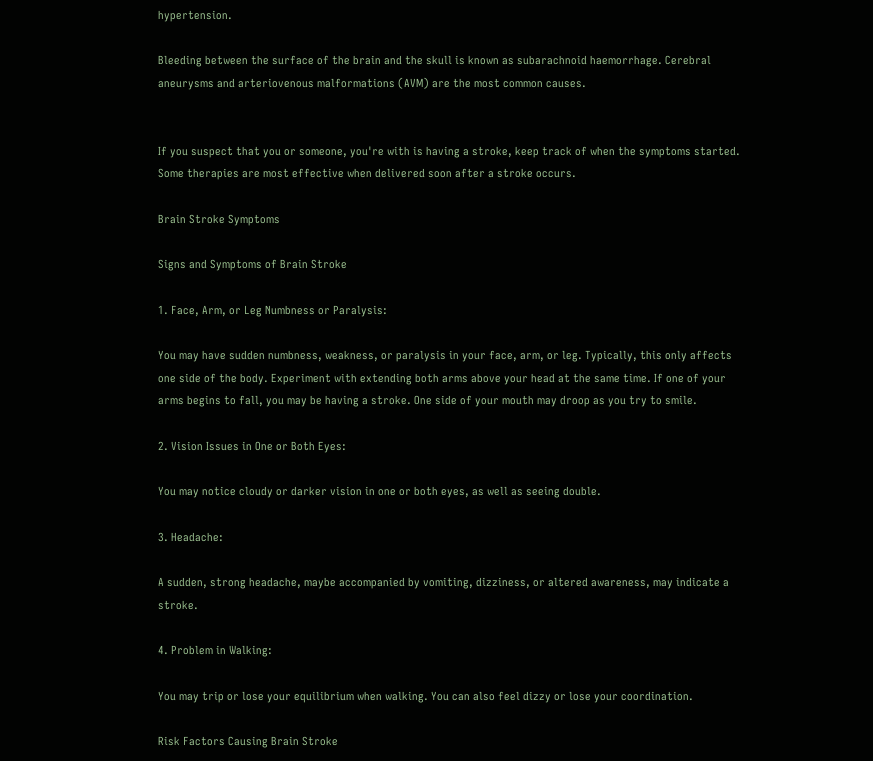hypertension.

Bleeding between the surface of the brain and the skull is known as subarachnoid haemorrhage. Cerebral aneurysms and arteriovenous malformations (AVM) are the most common causes.


If you suspect that you or someone, you're with is having a stroke, keep track of when the symptoms started. Some therapies are most effective when delivered soon after a stroke occurs.

Brain Stroke Symptoms

Signs and Symptoms of Brain Stroke

1. Face, Arm, or Leg Numbness or Paralysis:

You may have sudden numbness, weakness, or paralysis in your face, arm, or leg. Typically, this only affects one side of the body. Experiment with extending both arms above your head at the same time. If one of your arms begins to fall, you may be having a stroke. One side of your mouth may droop as you try to smile.

2. Vision Issues in One or Both Eyes:

You may notice cloudy or darker vision in one or both eyes, as well as seeing double.

3. Headache:

A sudden, strong headache, maybe accompanied by vomiting, dizziness, or altered awareness, may indicate a stroke.

4. Problem in Walking:

You may trip or lose your equilibrium when walking. You can also feel dizzy or lose your coordination.

Risk Factors Causing Brain Stroke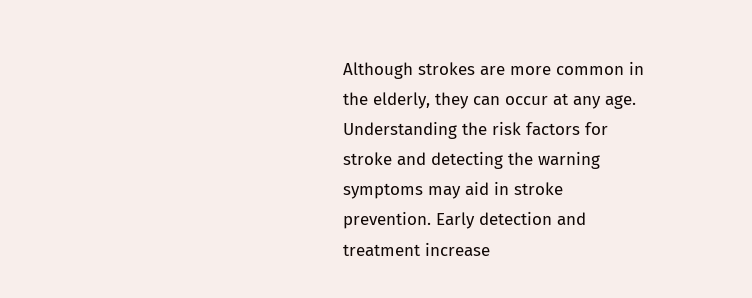Although strokes are more common in the elderly, they can occur at any age. Understanding the risk factors for stroke and detecting the warning symptoms may aid in stroke prevention. Early detection and treatment increase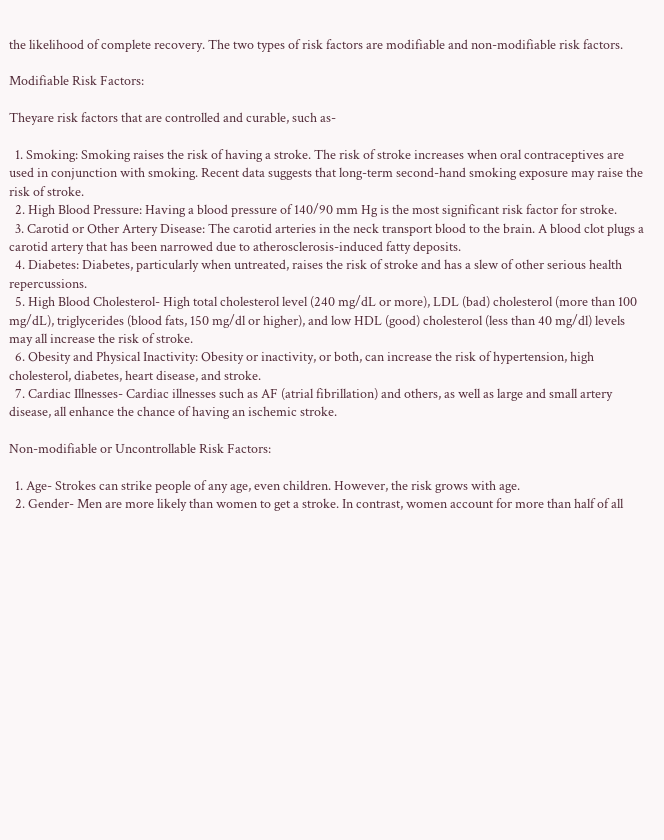the likelihood of complete recovery. The two types of risk factors are modifiable and non-modifiable risk factors.

Modifiable Risk Factors:

Theyare risk factors that are controlled and curable, such as-

  1. Smoking: Smoking raises the risk of having a stroke. The risk of stroke increases when oral contraceptives are used in conjunction with smoking. Recent data suggests that long-term second-hand smoking exposure may raise the risk of stroke.
  2. High Blood Pressure: Having a blood pressure of 140/90 mm Hg is the most significant risk factor for stroke.
  3. Carotid or Other Artery Disease: The carotid arteries in the neck transport blood to the brain. A blood clot plugs a carotid artery that has been narrowed due to atherosclerosis-induced fatty deposits.
  4. Diabetes: Diabetes, particularly when untreated, raises the risk of stroke and has a slew of other serious health repercussions.
  5. High Blood Cholesterol- High total cholesterol level (240 mg/dL or more), LDL (bad) cholesterol (more than 100 mg/dL), triglycerides (blood fats, 150 mg/dl or higher), and low HDL (good) cholesterol (less than 40 mg/dl) levels may all increase the risk of stroke.
  6. Obesity and Physical Inactivity: Obesity or inactivity, or both, can increase the risk of hypertension, high cholesterol, diabetes, heart disease, and stroke.
  7. Cardiac Illnesses- Cardiac illnesses such as AF (atrial fibrillation) and others, as well as large and small artery disease, all enhance the chance of having an ischemic stroke.

Non-modifiable or Uncontrollable Risk Factors:

  1. Age- Strokes can strike people of any age, even children. However, the risk grows with age.
  2. Gender- Men are more likely than women to get a stroke. In contrast, women account for more than half of all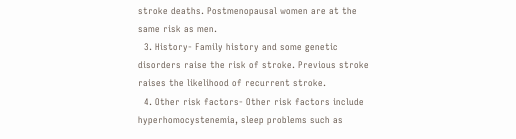stroke deaths. Postmenopausal women are at the same risk as men.
  3. History- Family history and some genetic disorders raise the risk of stroke. Previous stroke raises the likelihood of recurrent stroke.
  4. Other risk factors- Other risk factors include hyperhomocystenemia, sleep problems such as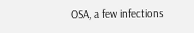OSA, a few infections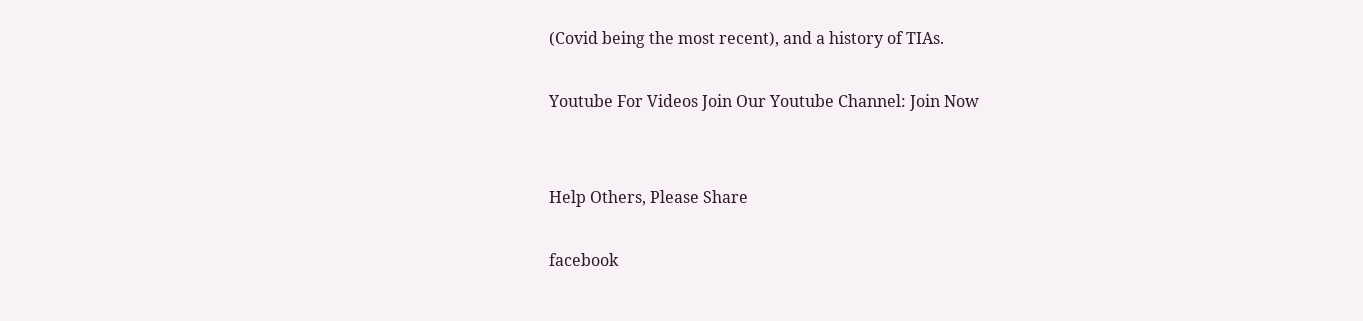(Covid being the most recent), and a history of TIAs.

Youtube For Videos Join Our Youtube Channel: Join Now


Help Others, Please Share

facebook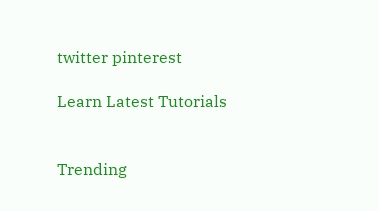twitter pinterest

Learn Latest Tutorials


Trending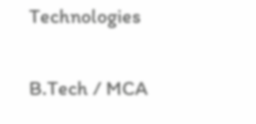Technologies

B.Tech / MCA